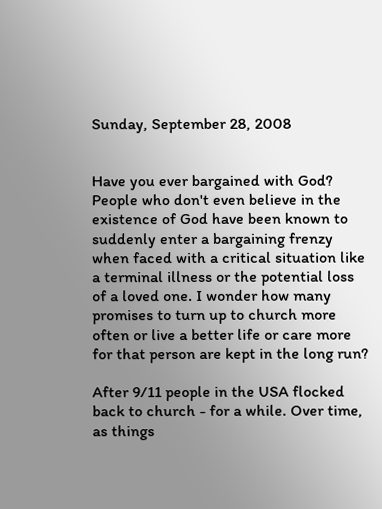Sunday, September 28, 2008


Have you ever bargained with God? People who don't even believe in the existence of God have been known to suddenly enter a bargaining frenzy when faced with a critical situation like a terminal illness or the potential loss of a loved one. I wonder how many promises to turn up to church more often or live a better life or care more for that person are kept in the long run?

After 9/11 people in the USA flocked back to church - for a while. Over time, as things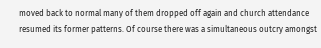moved back to normal many of them dropped off again and church attendance resumed its former patterns. Of course there was a simultaneous outcry amongst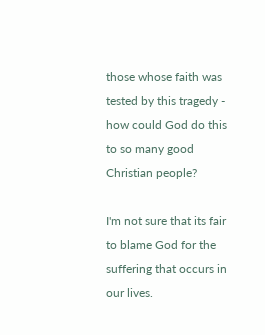those whose faith was tested by this tragedy - how could God do this to so many good Christian people?

I'm not sure that its fair to blame God for the suffering that occurs in our lives.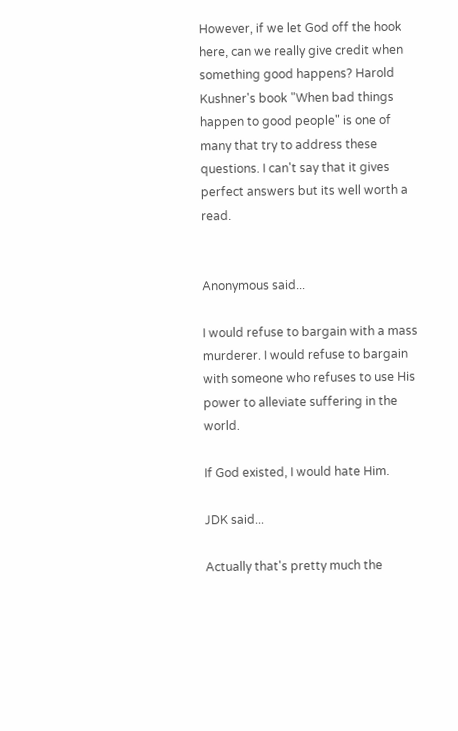However, if we let God off the hook here, can we really give credit when something good happens? Harold Kushner's book "When bad things happen to good people" is one of many that try to address these questions. I can't say that it gives perfect answers but its well worth a read.


Anonymous said...

I would refuse to bargain with a mass murderer. I would refuse to bargain with someone who refuses to use His power to alleviate suffering in the world.

If God existed, I would hate Him.

JDK said...

Actually that's pretty much the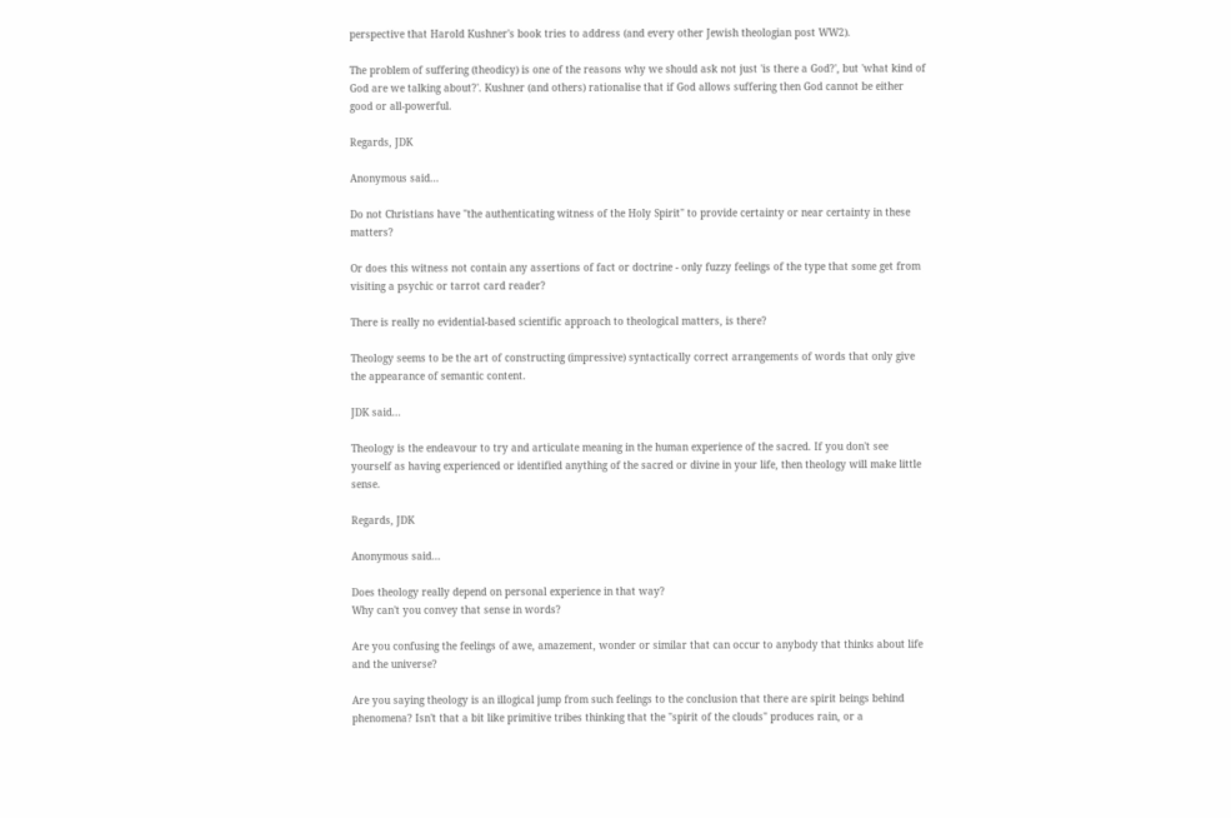perspective that Harold Kushner's book tries to address (and every other Jewish theologian post WW2).

The problem of suffering (theodicy) is one of the reasons why we should ask not just 'is there a God?', but 'what kind of God are we talking about?'. Kushner (and others) rationalise that if God allows suffering then God cannot be either good or all-powerful.

Regards, JDK

Anonymous said...

Do not Christians have "the authenticating witness of the Holy Spirit" to provide certainty or near certainty in these matters?

Or does this witness not contain any assertions of fact or doctrine - only fuzzy feelings of the type that some get from visiting a psychic or tarrot card reader?

There is really no evidential-based scientific approach to theological matters, is there?

Theology seems to be the art of constructing (impressive) syntactically correct arrangements of words that only give the appearance of semantic content.

JDK said...

Theology is the endeavour to try and articulate meaning in the human experience of the sacred. If you don't see yourself as having experienced or identified anything of the sacred or divine in your life, then theology will make little sense.

Regards, JDK

Anonymous said...

Does theology really depend on personal experience in that way?
Why can't you convey that sense in words?

Are you confusing the feelings of awe, amazement, wonder or similar that can occur to anybody that thinks about life and the universe?

Are you saying theology is an illogical jump from such feelings to the conclusion that there are spirit beings behind phenomena? Isn't that a bit like primitive tribes thinking that the "spirit of the clouds" produces rain, or a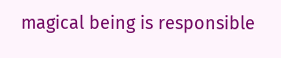magical being is responsible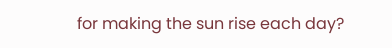for making the sun rise each day?